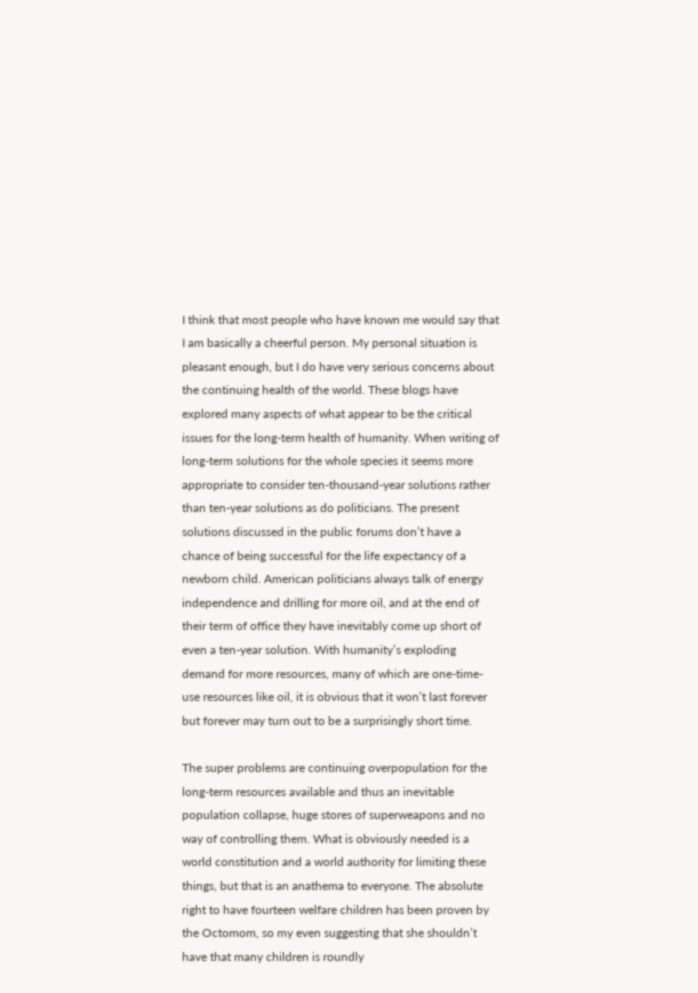I think that most people who have known me would say that I am basically a cheerful person. My personal situation is pleasant enough, but I do have very serious concerns about the continuing health of the world. These blogs have explored many aspects of what appear to be the critical issues for the long-term health of humanity. When writing of long-term solutions for the whole species it seems more appropriate to consider ten-thousand-year solutions rather than ten-year solutions as do politicians. The present solutions discussed in the public forums don’t have a chance of being successful for the life expectancy of a newborn child. American politicians always talk of energy independence and drilling for more oil, and at the end of their term of office they have inevitably come up short of even a ten-year solution. With humanity’s exploding demand for more resources, many of which are one-time-use resources like oil, it is obvious that it won’t last forever but forever may turn out to be a surprisingly short time.

The super problems are continuing overpopulation for the long-term resources available and thus an inevitable population collapse, huge stores of superweapons and no way of controlling them. What is obviously needed is a world constitution and a world authority for limiting these things, but that is an anathema to everyone. The absolute right to have fourteen welfare children has been proven by the Octomom, so my even suggesting that she shouldn’t have that many children is roundly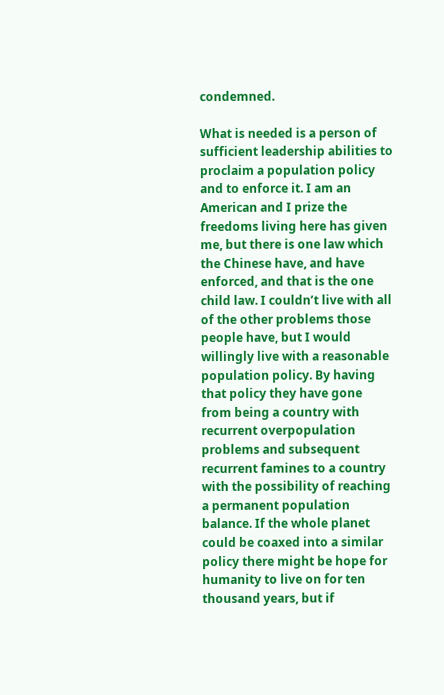condemned.

What is needed is a person of sufficient leadership abilities to proclaim a population policy and to enforce it. I am an American and I prize the freedoms living here has given me, but there is one law which the Chinese have, and have enforced, and that is the one child law. I couldn’t live with all of the other problems those people have, but I would willingly live with a reasonable population policy. By having that policy they have gone from being a country with recurrent overpopulation problems and subsequent recurrent famines to a country with the possibility of reaching a permanent population balance. If the whole planet could be coaxed into a similar policy there might be hope for humanity to live on for ten thousand years, but if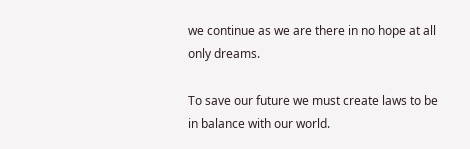we continue as we are there in no hope at all only dreams.

To save our future we must create laws to be in balance with our world.